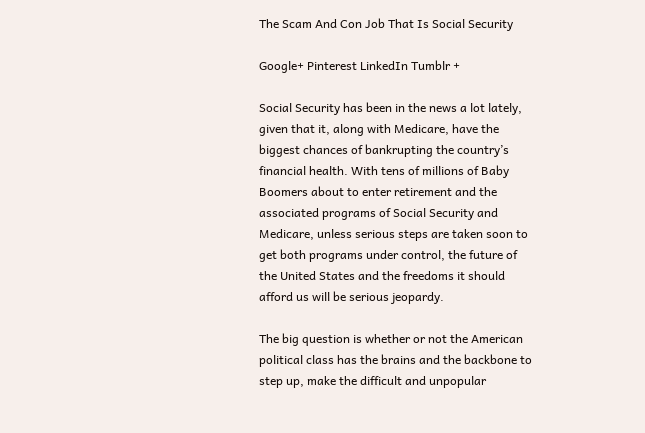The Scam And Con Job That Is Social Security

Google+ Pinterest LinkedIn Tumblr +

Social Security has been in the news a lot lately, given that it, along with Medicare, have the biggest chances of bankrupting the country’s financial health. With tens of millions of Baby Boomers about to enter retirement and the associated programs of Social Security and Medicare, unless serious steps are taken soon to get both programs under control, the future of the United States and the freedoms it should afford us will be serious jeopardy.

The big question is whether or not the American political class has the brains and the backbone to step up, make the difficult and unpopular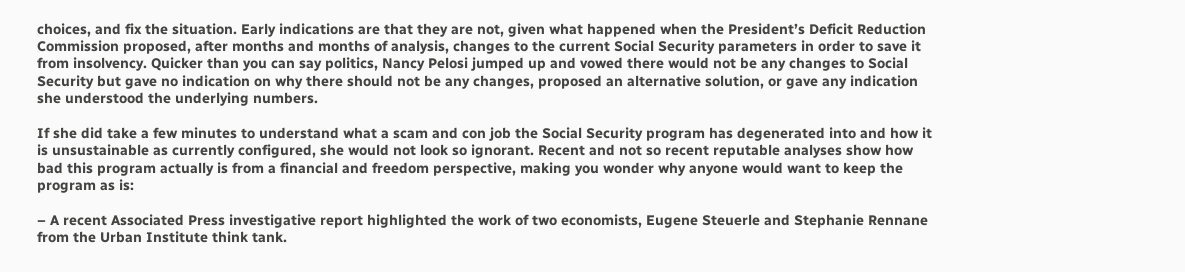choices, and fix the situation. Early indications are that they are not, given what happened when the President’s Deficit Reduction Commission proposed, after months and months of analysis, changes to the current Social Security parameters in order to save it from insolvency. Quicker than you can say politics, Nancy Pelosi jumped up and vowed there would not be any changes to Social Security but gave no indication on why there should not be any changes, proposed an alternative solution, or gave any indication she understood the underlying numbers.

If she did take a few minutes to understand what a scam and con job the Social Security program has degenerated into and how it is unsustainable as currently configured, she would not look so ignorant. Recent and not so recent reputable analyses show how bad this program actually is from a financial and freedom perspective, making you wonder why anyone would want to keep the program as is:

– A recent Associated Press investigative report highlighted the work of two economists, Eugene Steuerle and Stephanie Rennane from the Urban Institute think tank.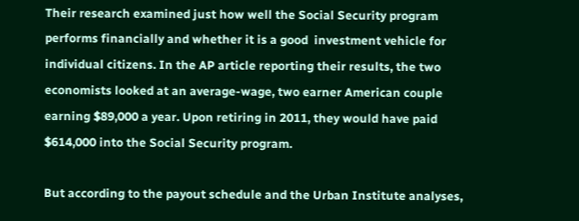Their research examined just how well the Social Security program performs financially and whether it is a good  investment vehicle for individual citizens. In the AP article reporting their results, the two economists looked at an average-wage, two earner American couple earning $89,000 a year. Upon retiring in 2011, they would have paid $614,000 into the Social Security program.

But according to the payout schedule and the Urban Institute analyses,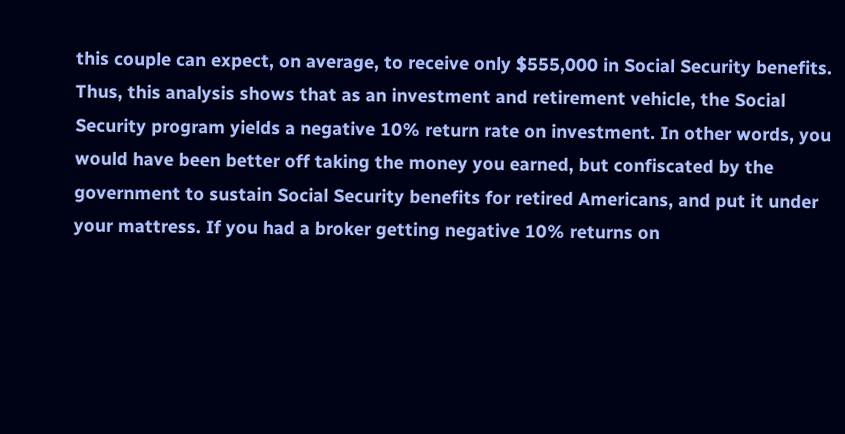this couple can expect, on average, to receive only $555,000 in Social Security benefits. Thus, this analysis shows that as an investment and retirement vehicle, the Social Security program yields a negative 10% return rate on investment. In other words, you would have been better off taking the money you earned, but confiscated by the government to sustain Social Security benefits for retired Americans, and put it under your mattress. If you had a broker getting negative 10% returns on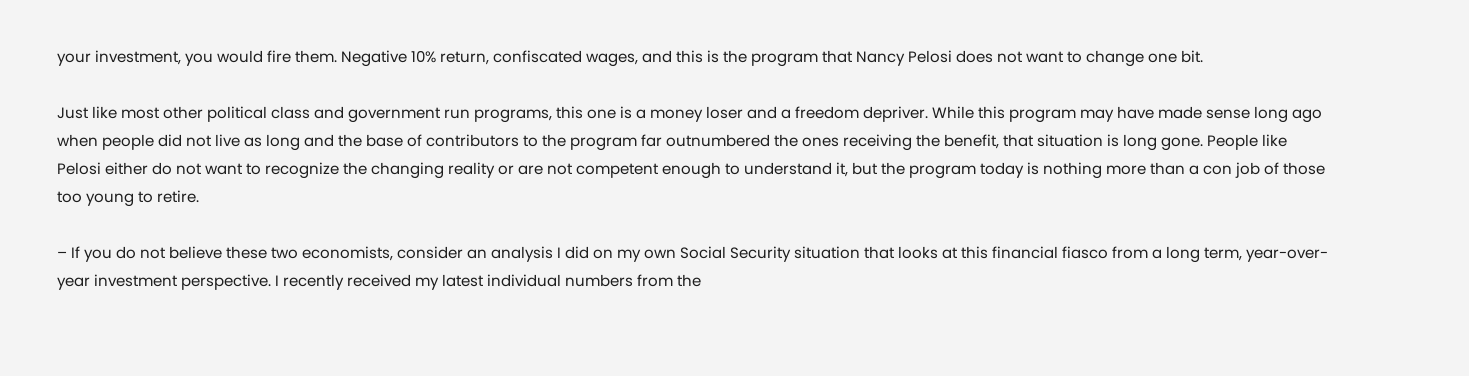your investment, you would fire them. Negative 10% return, confiscated wages, and this is the program that Nancy Pelosi does not want to change one bit.

Just like most other political class and government run programs, this one is a money loser and a freedom depriver. While this program may have made sense long ago when people did not live as long and the base of contributors to the program far outnumbered the ones receiving the benefit, that situation is long gone. People like Pelosi either do not want to recognize the changing reality or are not competent enough to understand it, but the program today is nothing more than a con job of those too young to retire.

– If you do not believe these two economists, consider an analysis I did on my own Social Security situation that looks at this financial fiasco from a long term, year-over-year investment perspective. I recently received my latest individual numbers from the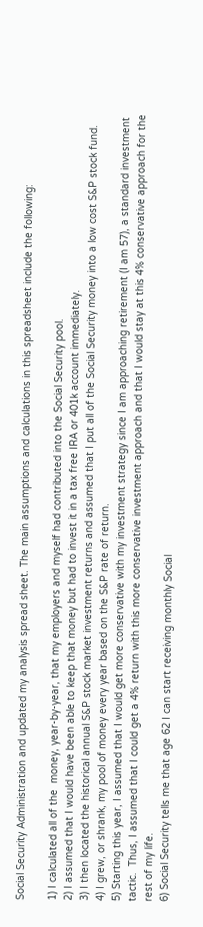Social Security Administration and updated my analysis spread sheet. The main assumptions and calculations in this spreadsheet include the following:

1) I calculated all of the  money, year-by-year, that my employers and myself had contributed into the Social Security pool.
2) I assumed that I would have been able to keep that money but had to invest it in a tax free IRA or 401k account immediately.
3) I then located the historical annual S&P stock market investment returns and assumed that I put all of the Social Security money into a low cost S&P stock fund.
4) I grew, or shrank, my pool of money every year based on the S&P rate of return.
5) Starting this year, I assumed that I would get more conservative with my investment strategy since I am approaching retirement (I am 57), a standard investment tactic.  Thus, I assumed that I could get a 4% return with this more conservative investment approach and that I would stay at this 4% conservative approach for the rest of my life.
6) Social Security tells me that age 62 I can start receiving monthly Social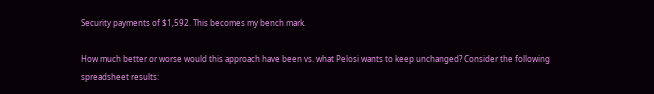Security payments of $1,592. This becomes my bench mark.

How much better or worse would this approach have been vs. what Pelosi wants to keep unchanged? Consider the following spreadsheet results: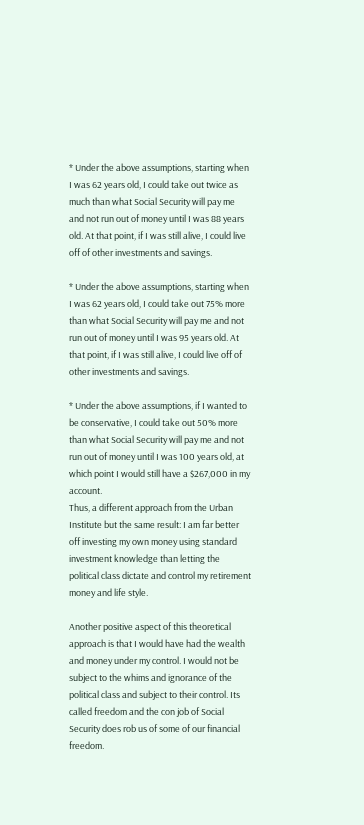* Under the above assumptions, starting when I was 62 years old, I could take out twice as much than what Social Security will pay me and not run out of money until I was 88 years old. At that point, if I was still alive, I could live off of other investments and savings.

* Under the above assumptions, starting when I was 62 years old, I could take out 75% more than what Social Security will pay me and not run out of money until I was 95 years old. At that point, if I was still alive, I could live off of other investments and savings.

* Under the above assumptions, if I wanted to be conservative, I could take out 50% more than what Social Security will pay me and not run out of money until I was 100 years old, at which point I would still have a $267,000 in my account.
Thus, a different approach from the Urban Institute but the same result: I am far better off investing my own money using standard investment knowledge than letting the political class dictate and control my retirement money and life style.

Another positive aspect of this theoretical approach is that I would have had the wealth and money under my control. I would not be  subject to the whims and ignorance of the political class and subject to their control. Its called freedom and the con job of Social Security does rob us of some of our financial freedom.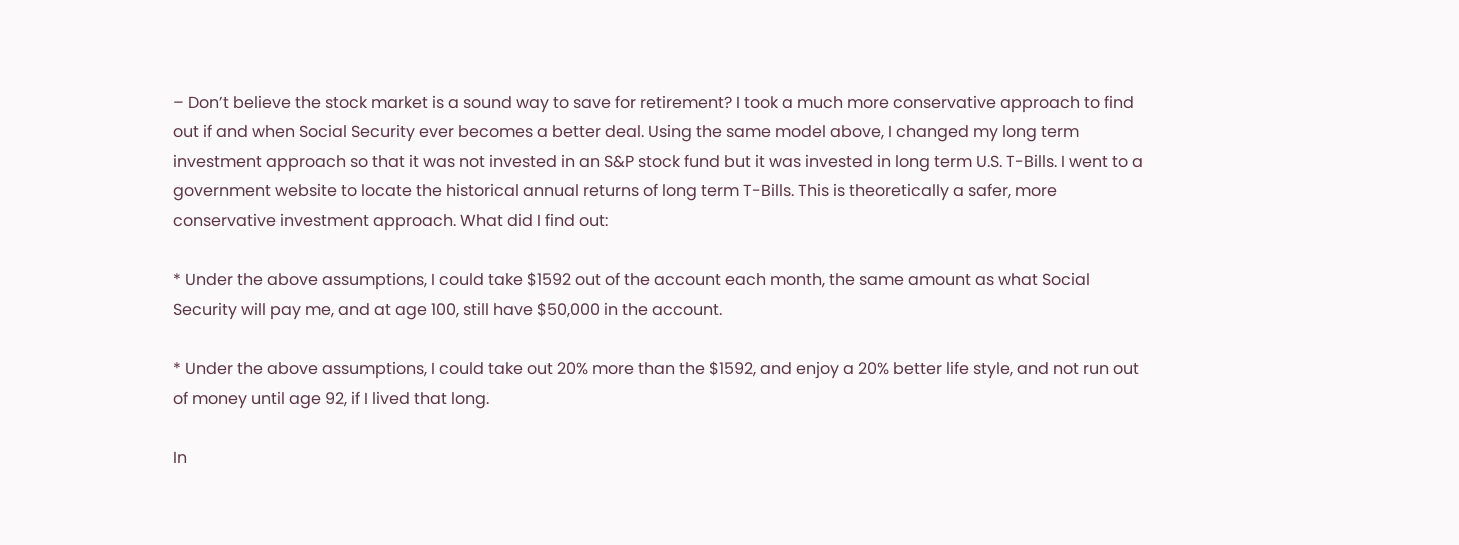– Don’t believe the stock market is a sound way to save for retirement? I took a much more conservative approach to find out if and when Social Security ever becomes a better deal. Using the same model above, I changed my long term investment approach so that it was not invested in an S&P stock fund but it was invested in long term U.S. T-Bills. I went to a government website to locate the historical annual returns of long term T-Bills. This is theoretically a safer, more conservative investment approach. What did I find out:

* Under the above assumptions, I could take $1592 out of the account each month, the same amount as what Social Security will pay me, and at age 100, still have $50,000 in the account.

* Under the above assumptions, I could take out 20% more than the $1592, and enjoy a 20% better life style, and not run out of money until age 92, if I lived that long.

In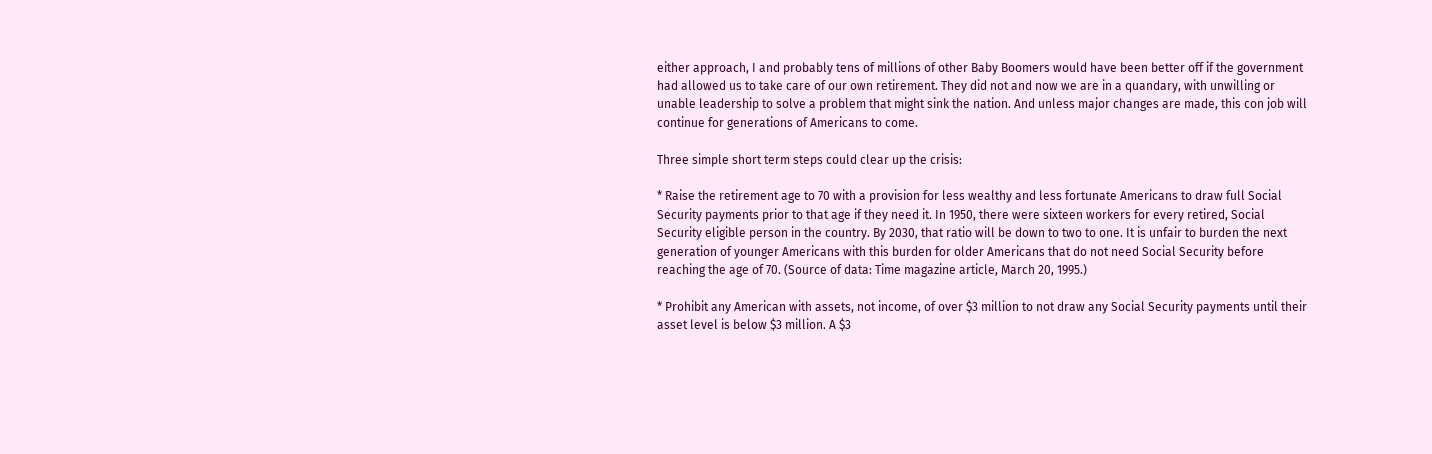either approach, I and probably tens of millions of other Baby Boomers would have been better off if the government had allowed us to take care of our own retirement. They did not and now we are in a quandary, with unwilling or unable leadership to solve a problem that might sink the nation. And unless major changes are made, this con job will continue for generations of Americans to come.

Three simple short term steps could clear up the crisis:

* Raise the retirement age to 70 with a provision for less wealthy and less fortunate Americans to draw full Social Security payments prior to that age if they need it. In 1950, there were sixteen workers for every retired, Social Security eligible person in the country. By 2030, that ratio will be down to two to one. It is unfair to burden the next generation of younger Americans with this burden for older Americans that do not need Social Security before reaching the age of 70. (Source of data: Time magazine article, March 20, 1995.)

* Prohibit any American with assets, not income, of over $3 million to not draw any Social Security payments until their asset level is below $3 million. A $3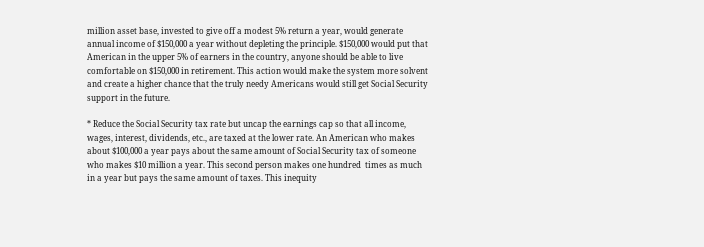million asset base, invested to give off a modest 5% return a year, would generate annual income of $150,000 a year without depleting the principle. $150,000 would put that American in the upper 5% of earners in the country, anyone should be able to live comfortable on $150,000 in retirement. This action would make the system more solvent and create a higher chance that the truly needy Americans would still get Social Security support in the future.

* Reduce the Social Security tax rate but uncap the earnings cap so that all income, wages, interest, dividends, etc., are taxed at the lower rate. An American who makes about $100,000 a year pays about the same amount of Social Security tax of someone who makes $10 million a year. This second person makes one hundred  times as much in a year but pays the same amount of taxes. This inequity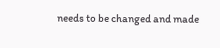needs to be changed and made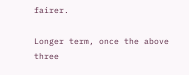fairer.

Longer term, once the above three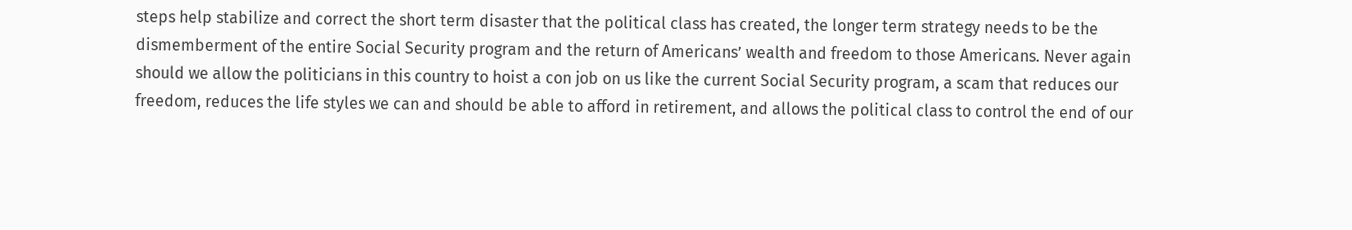steps help stabilize and correct the short term disaster that the political class has created, the longer term strategy needs to be the dismemberment of the entire Social Security program and the return of Americans’ wealth and freedom to those Americans. Never again should we allow the politicians in this country to hoist a con job on us like the current Social Security program, a scam that reduces our freedom, reduces the life styles we can and should be able to afford in retirement, and allows the political class to control the end of our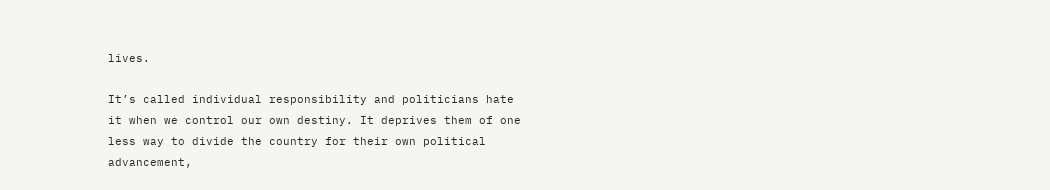lives.

It’s called individual responsibility and politicians hate it when we control our own destiny. It deprives them of one less way to divide the country for their own political advancement,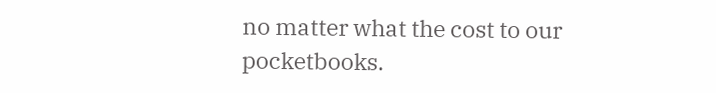no matter what the cost to our pocketbooks.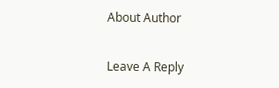About Author

Leave A Reply